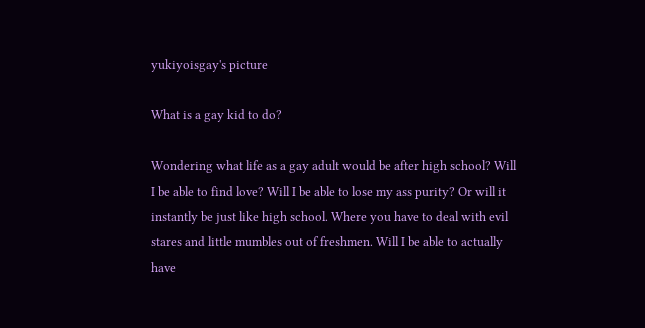yukiyoisgay's picture

What is a gay kid to do?

Wondering what life as a gay adult would be after high school? Will I be able to find love? Will I be able to lose my ass purity? Or will it instantly be just like high school. Where you have to deal with evil stares and little mumbles out of freshmen. Will I be able to actually have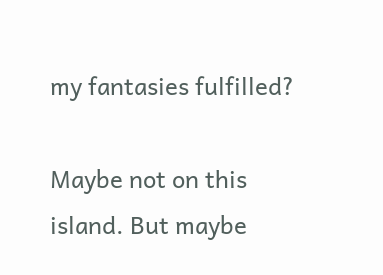my fantasies fulfilled?

Maybe not on this island. But maybe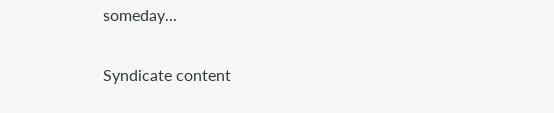someday...

Syndicate content